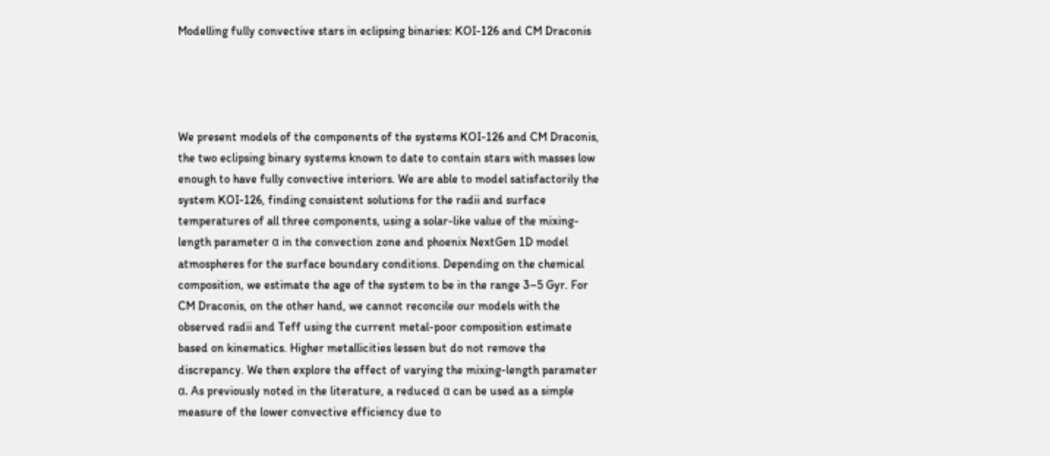Modelling fully convective stars in eclipsing binaries: KOI-126 and CM Draconis




We present models of the components of the systems KOI-126 and CM Draconis, the two eclipsing binary systems known to date to contain stars with masses low enough to have fully convective interiors. We are able to model satisfactorily the system KOI-126, finding consistent solutions for the radii and surface temperatures of all three components, using a solar-like value of the mixing-length parameter α in the convection zone and phoenix NextGen 1D model atmospheres for the surface boundary conditions. Depending on the chemical composition, we estimate the age of the system to be in the range 3–5 Gyr. For CM Draconis, on the other hand, we cannot reconcile our models with the observed radii and Teff using the current metal-poor composition estimate based on kinematics. Higher metallicities lessen but do not remove the discrepancy. We then explore the effect of varying the mixing-length parameter α. As previously noted in the literature, a reduced α can be used as a simple measure of the lower convective efficiency due to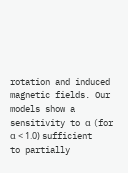rotation and induced magnetic fields. Our models show a sensitivity to α (for α < 1.0) sufficient to partially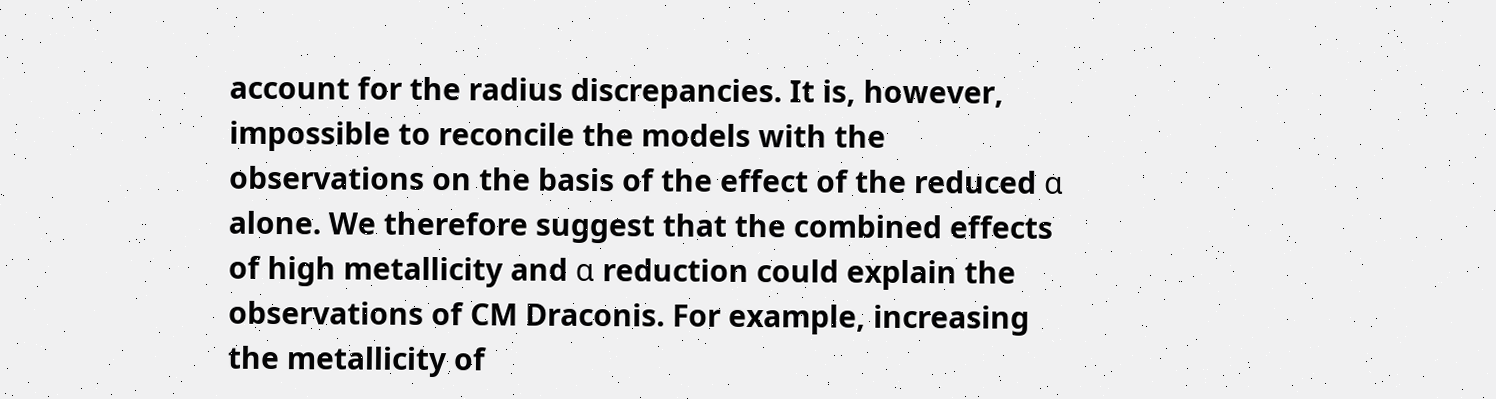account for the radius discrepancies. It is, however, impossible to reconcile the models with the observations on the basis of the effect of the reduced α alone. We therefore suggest that the combined effects of high metallicity and α reduction could explain the observations of CM Draconis. For example, increasing the metallicity of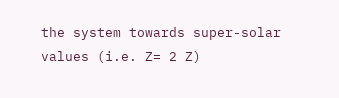the system towards super-solar values (i.e. Z= 2 Z)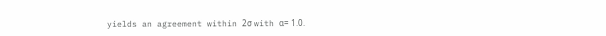yields an agreement within 2σ with α= 1.0.